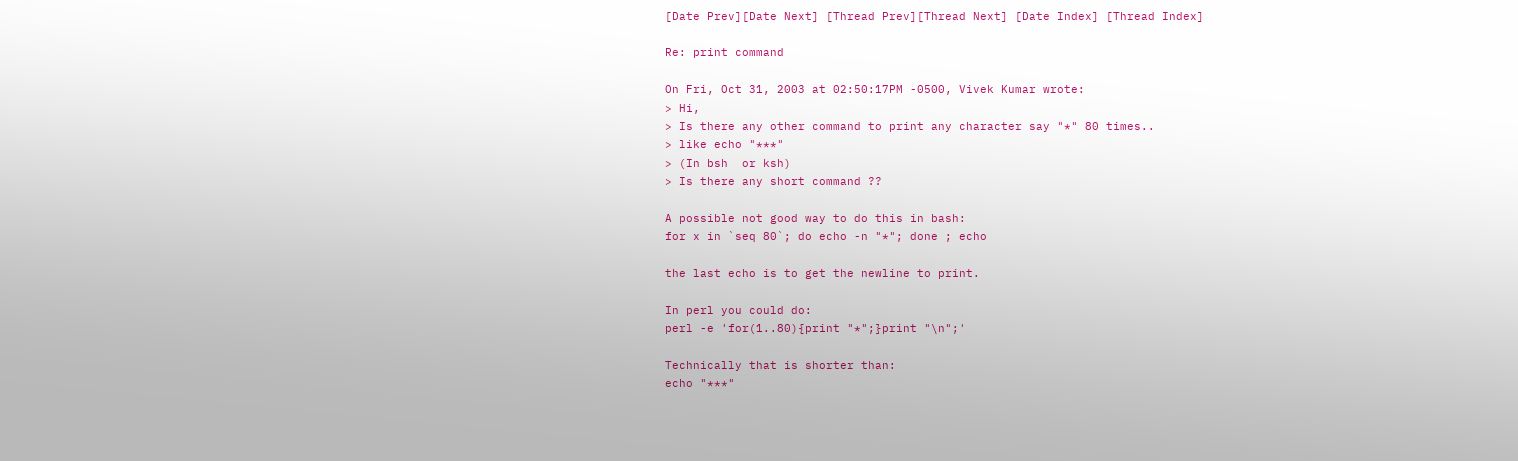[Date Prev][Date Next] [Thread Prev][Thread Next] [Date Index] [Thread Index]

Re: print command

On Fri, Oct 31, 2003 at 02:50:17PM -0500, Vivek Kumar wrote:
> Hi,
> Is there any other command to print any character say "*" 80 times..
> like echo "***"
> (In bsh  or ksh)
> Is there any short command ??

A possible not good way to do this in bash:
for x in `seq 80`; do echo -n "*"; done ; echo

the last echo is to get the newline to print.

In perl you could do:
perl -e 'for(1..80){print "*";}print "\n";'

Technically that is shorter than:
echo "***"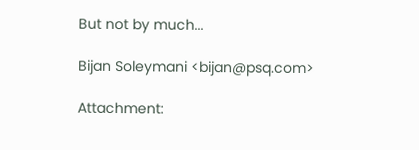But not by much...

Bijan Soleymani <bijan@psq.com>

Attachment: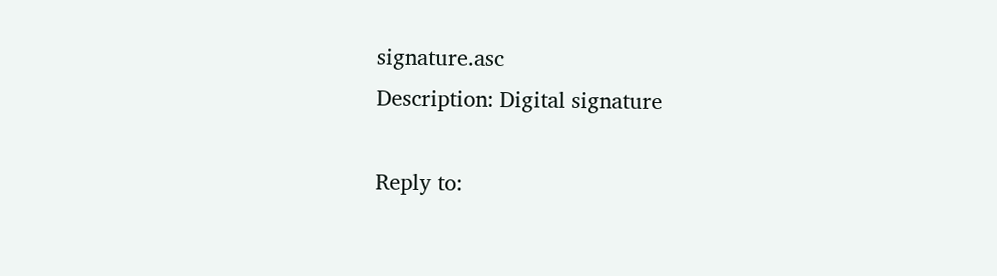signature.asc
Description: Digital signature

Reply to: